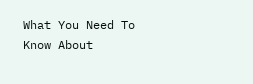What You Need To Know About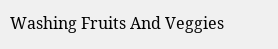Washing Fruits And Veggies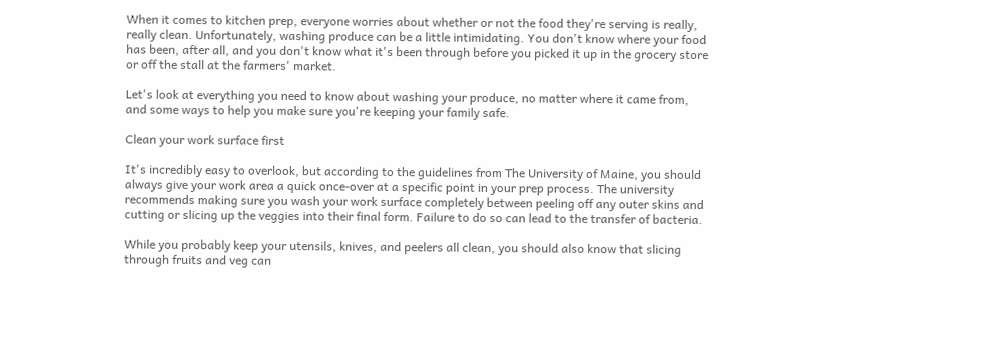When it comes to kitchen prep, everyone worries about whether or not the food they're serving is really, really clean. Unfortunately, washing produce can be a little intimidating. You don't know where your food has been, after all, and you don't know what it's been through before you picked it up in the grocery store or off the stall at the farmers' market.

Let's look at everything you need to know about washing your produce, no matter where it came from, and some ways to help you make sure you're keeping your family safe.

Clean your work surface first

It's incredibly easy to overlook, but according to the guidelines from The University of Maine, you should always give your work area a quick once-over at a specific point in your prep process. The university recommends making sure you wash your work surface completely between peeling off any outer skins and cutting or slicing up the veggies into their final form. Failure to do so can lead to the transfer of bacteria.

While you probably keep your utensils, knives, and peelers all clean, you should also know that slicing through fruits and veg can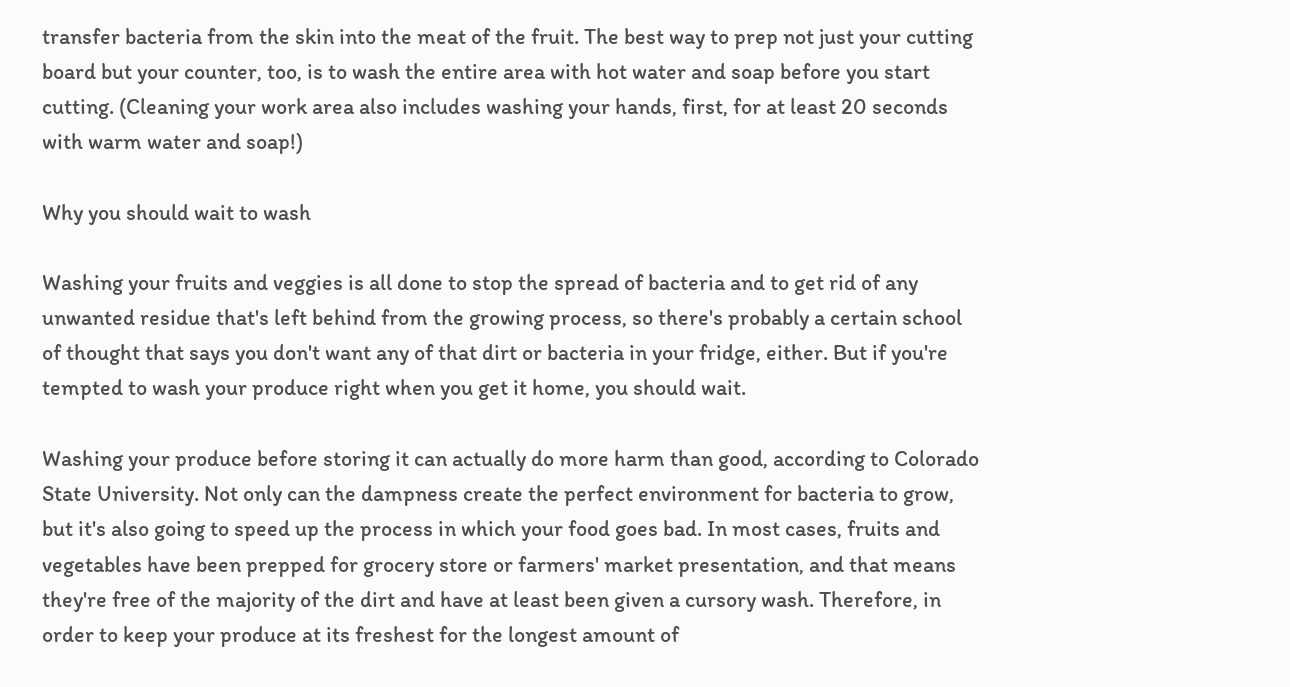transfer bacteria from the skin into the meat of the fruit. The best way to prep not just your cutting board but your counter, too, is to wash the entire area with hot water and soap before you start cutting. (Cleaning your work area also includes washing your hands, first, for at least 20 seconds with warm water and soap!)

Why you should wait to wash

Washing your fruits and veggies is all done to stop the spread of bacteria and to get rid of any unwanted residue that's left behind from the growing process, so there's probably a certain school of thought that says you don't want any of that dirt or bacteria in your fridge, either. But if you're tempted to wash your produce right when you get it home, you should wait.

Washing your produce before storing it can actually do more harm than good, according to Colorado State University. Not only can the dampness create the perfect environment for bacteria to grow, but it's also going to speed up the process in which your food goes bad. In most cases, fruits and vegetables have been prepped for grocery store or farmers' market presentation, and that means they're free of the majority of the dirt and have at least been given a cursory wash. Therefore, in order to keep your produce at its freshest for the longest amount of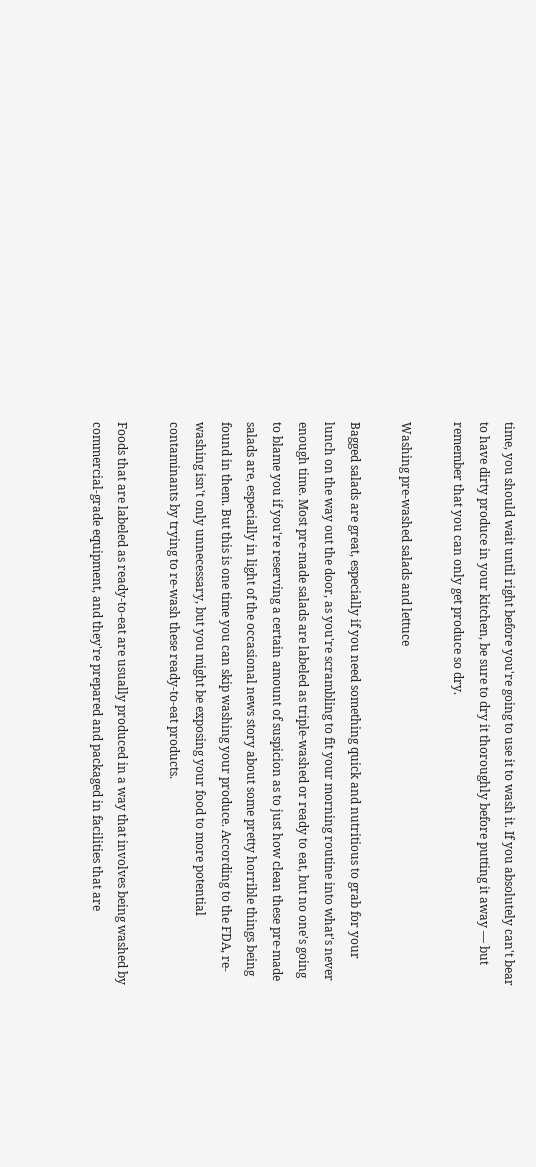time, you should wait until right before you're going to use it to wash it. If you absolutely can't bear to have dirty produce in your kitchen, be sure to dry it thoroughly before putting it away — but remember that you can only get produce so dry.

Washing pre-washed salads and lettuce

Bagged salads are great, especially if you need something quick and nutritious to grab for your lunch on the way out the door, as you're scrambling to fit your morning routine into what's never enough time. Most pre-made salads are labeled as triple-washed or ready to eat, but no one's going to blame you if you're reserving a certain amount of suspicion as to just how clean these pre-made salads are, especially in light of the occasional news story about some pretty horrible things being found in them. But this is one time you can skip washing your produce. According to the FDA, re-washing isn't only unnecessary, but you might be exposing your food to more potential contaminants by trying to re-wash these ready-to-eat products.

Foods that are labeled as ready-to-eat are usually produced in a way that involves being washed by commercial-grade equipment, and they're prepared and packaged in facilities that are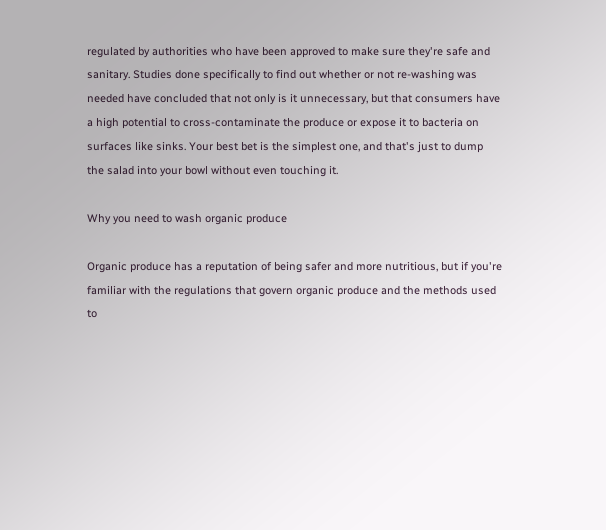regulated by authorities who have been approved to make sure they're safe and sanitary. Studies done specifically to find out whether or not re-washing was needed have concluded that not only is it unnecessary, but that consumers have a high potential to cross-contaminate the produce or expose it to bacteria on surfaces like sinks. Your best bet is the simplest one, and that's just to dump the salad into your bowl without even touching it.

Why you need to wash organic produce

Organic produce has a reputation of being safer and more nutritious, but if you're familiar with the regulations that govern organic produce and the methods used to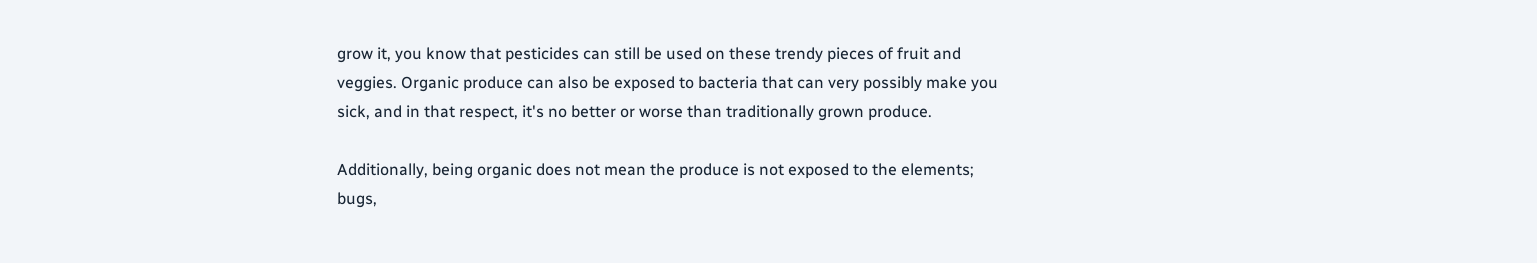grow it, you know that pesticides can still be used on these trendy pieces of fruit and veggies. Organic produce can also be exposed to bacteria that can very possibly make you sick, and in that respect, it's no better or worse than traditionally grown produce.

Additionally, being organic does not mean the produce is not exposed to the elements; bugs,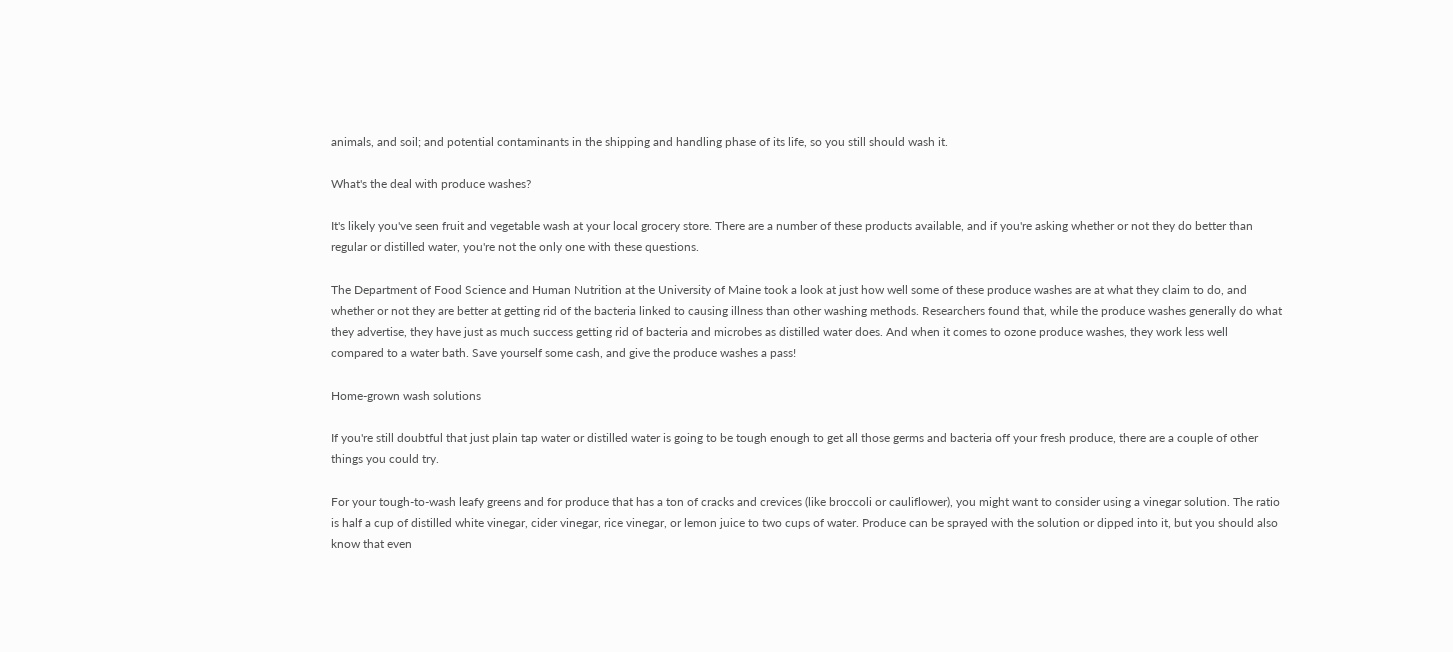animals, and soil; and potential contaminants in the shipping and handling phase of its life, so you still should wash it.

What's the deal with produce washes?

It's likely you've seen fruit and vegetable wash at your local grocery store. There are a number of these products available, and if you're asking whether or not they do better than regular or distilled water, you're not the only one with these questions.

The Department of Food Science and Human Nutrition at the University of Maine took a look at just how well some of these produce washes are at what they claim to do, and whether or not they are better at getting rid of the bacteria linked to causing illness than other washing methods. Researchers found that, while the produce washes generally do what they advertise, they have just as much success getting rid of bacteria and microbes as distilled water does. And when it comes to ozone produce washes, they work less well compared to a water bath. Save yourself some cash, and give the produce washes a pass!

Home-grown wash solutions

If you're still doubtful that just plain tap water or distilled water is going to be tough enough to get all those germs and bacteria off your fresh produce, there are a couple of other things you could try.

For your tough-to-wash leafy greens and for produce that has a ton of cracks and crevices (like broccoli or cauliflower), you might want to consider using a vinegar solution. The ratio is half a cup of distilled white vinegar, cider vinegar, rice vinegar, or lemon juice to two cups of water. Produce can be sprayed with the solution or dipped into it, but you should also know that even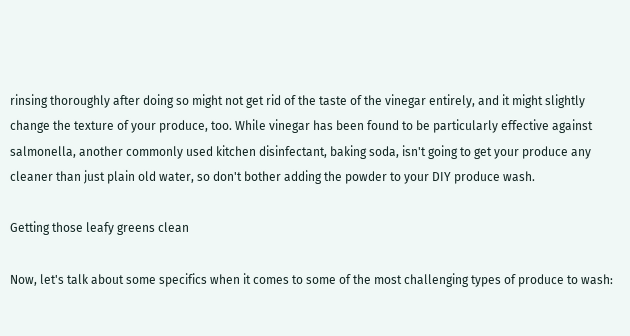rinsing thoroughly after doing so might not get rid of the taste of the vinegar entirely, and it might slightly change the texture of your produce, too. While vinegar has been found to be particularly effective against salmonella, another commonly used kitchen disinfectant, baking soda, isn't going to get your produce any cleaner than just plain old water, so don't bother adding the powder to your DIY produce wash.

Getting those leafy greens clean

Now, let's talk about some specifics when it comes to some of the most challenging types of produce to wash: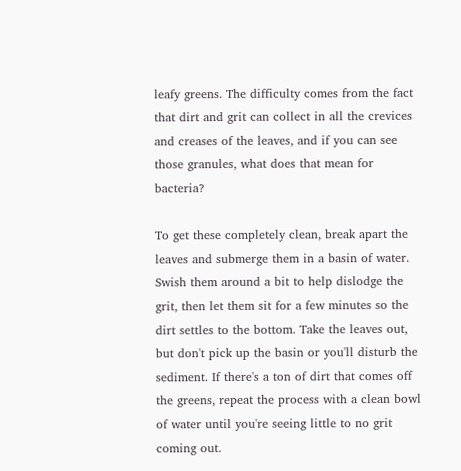leafy greens. The difficulty comes from the fact that dirt and grit can collect in all the crevices and creases of the leaves, and if you can see those granules, what does that mean for bacteria?

To get these completely clean, break apart the leaves and submerge them in a basin of water. Swish them around a bit to help dislodge the grit, then let them sit for a few minutes so the dirt settles to the bottom. Take the leaves out, but don't pick up the basin or you'll disturb the sediment. If there's a ton of dirt that comes off the greens, repeat the process with a clean bowl of water until you're seeing little to no grit coming out.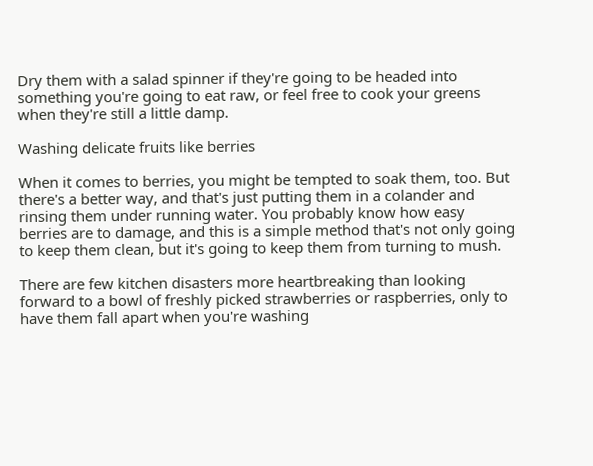Dry them with a salad spinner if they're going to be headed into something you're going to eat raw, or feel free to cook your greens when they're still a little damp.

Washing delicate fruits like berries

When it comes to berries, you might be tempted to soak them, too. But there's a better way, and that's just putting them in a colander and rinsing them under running water. You probably know how easy berries are to damage, and this is a simple method that's not only going to keep them clean, but it's going to keep them from turning to mush.

There are few kitchen disasters more heartbreaking than looking forward to a bowl of freshly picked strawberries or raspberries, only to have them fall apart when you're washing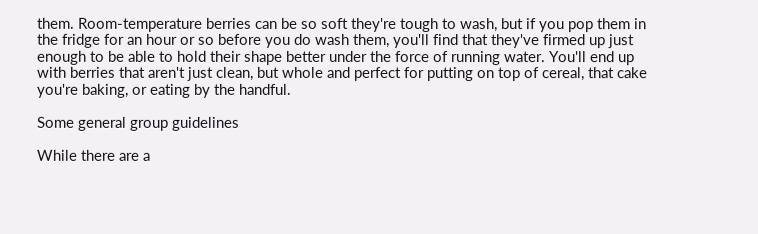them. Room-temperature berries can be so soft they're tough to wash, but if you pop them in the fridge for an hour or so before you do wash them, you'll find that they've firmed up just enough to be able to hold their shape better under the force of running water. You'll end up with berries that aren't just clean, but whole and perfect for putting on top of cereal, that cake you're baking, or eating by the handful.

Some general group guidelines

While there are a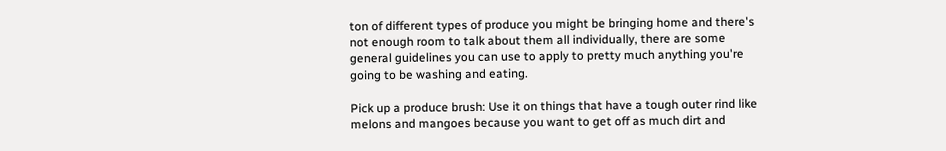ton of different types of produce you might be bringing home and there's not enough room to talk about them all individually, there are some general guidelines you can use to apply to pretty much anything you're going to be washing and eating.

Pick up a produce brush: Use it on things that have a tough outer rind like melons and mangoes because you want to get off as much dirt and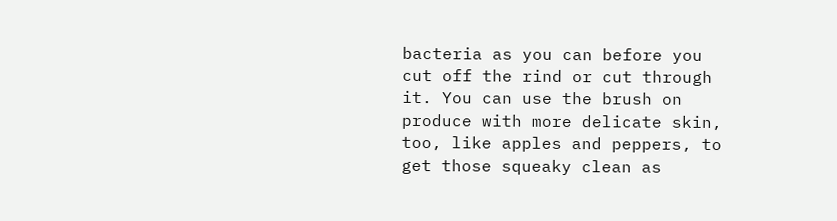bacteria as you can before you cut off the rind or cut through it. You can use the brush on produce with more delicate skin, too, like apples and peppers, to get those squeaky clean as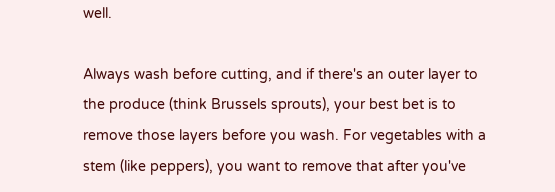well.

Always wash before cutting, and if there's an outer layer to the produce (think Brussels sprouts), your best bet is to remove those layers before you wash. For vegetables with a stem (like peppers), you want to remove that after you've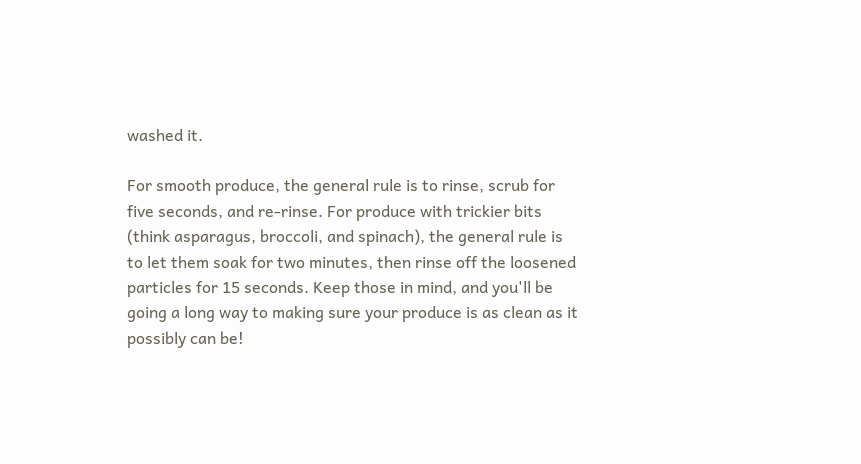washed it.

For smooth produce, the general rule is to rinse, scrub for five seconds, and re-rinse. For produce with trickier bits (think asparagus, broccoli, and spinach), the general rule is to let them soak for two minutes, then rinse off the loosened particles for 15 seconds. Keep those in mind, and you'll be going a long way to making sure your produce is as clean as it possibly can be!